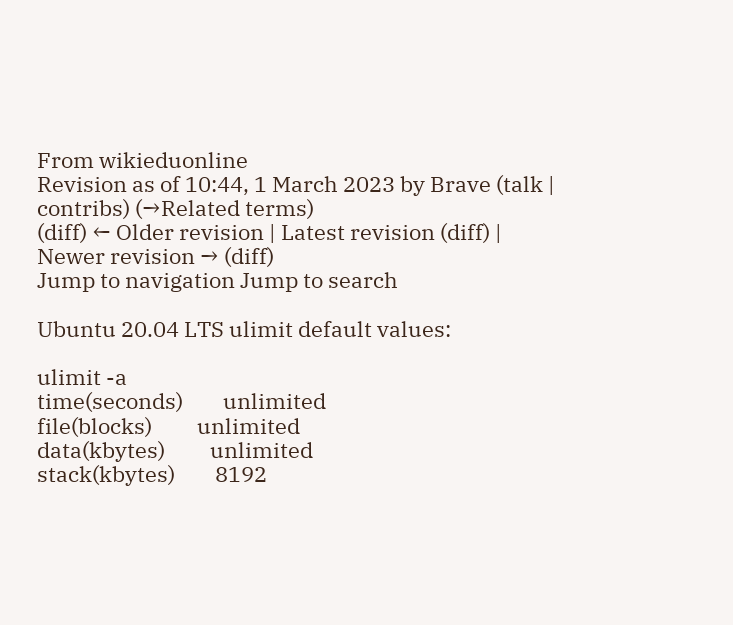From wikieduonline
Revision as of 10:44, 1 March 2023 by Brave (talk | contribs) (→Related terms)
(diff) ← Older revision | Latest revision (diff) | Newer revision → (diff)
Jump to navigation Jump to search

Ubuntu 20.04 LTS ulimit default values:

ulimit -a
time(seconds)        unlimited
file(blocks)         unlimited
data(kbytes)         unlimited
stack(kbytes)        8192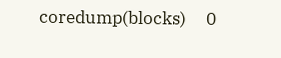coredump(blocks)     0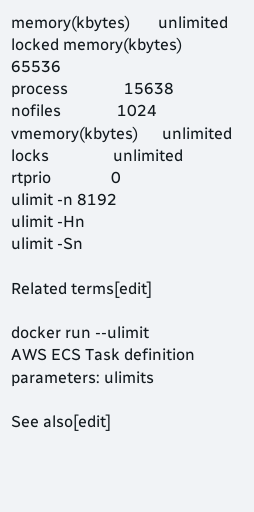memory(kbytes)       unlimited
locked memory(kbytes) 65536
process              15638
nofiles              1024
vmemory(kbytes)      unlimited
locks                unlimited
rtprio               0
ulimit -n 8192
ulimit -Hn
ulimit -Sn

Related terms[edit]

docker run --ulimit
AWS ECS Task definition parameters: ulimits

See also[edit]